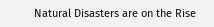Natural Disasters are on the Rise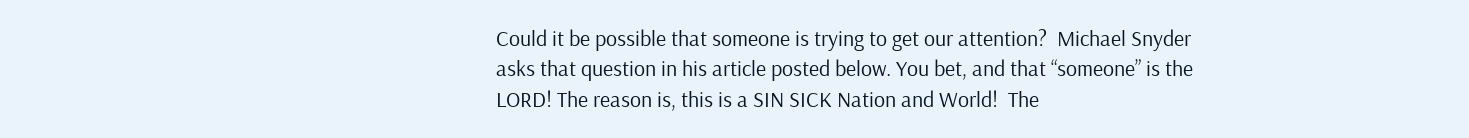Could it be possible that someone is trying to get our attention?  Michael Snyder asks that question in his article posted below. You bet, and that “someone” is the LORD! The reason is, this is a SIN SICK Nation and World!  The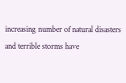increasing number of natural disasters and terrible storms have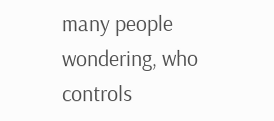many people wondering, who controls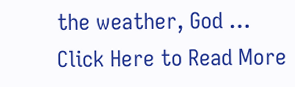the weather, God … Click Here to Read More